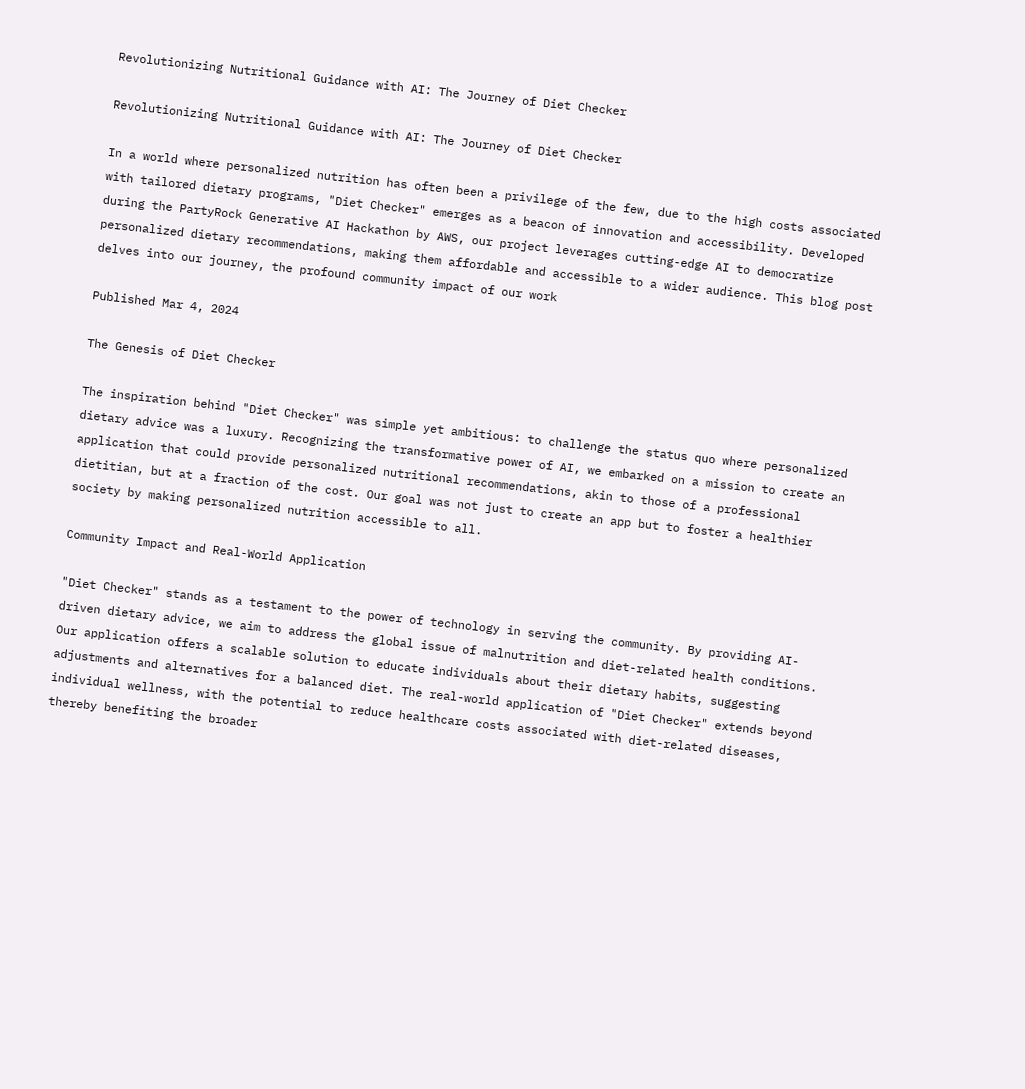Revolutionizing Nutritional Guidance with AI: The Journey of Diet Checker

Revolutionizing Nutritional Guidance with AI: The Journey of Diet Checker

In a world where personalized nutrition has often been a privilege of the few, due to the high costs associated with tailored dietary programs, "Diet Checker" emerges as a beacon of innovation and accessibility. Developed during the PartyRock Generative AI Hackathon by AWS, our project leverages cutting-edge AI to democratize personalized dietary recommendations, making them affordable and accessible to a wider audience. This blog post delves into our journey, the profound community impact of our work

Published Mar 4, 2024

The Genesis of Diet Checker

The inspiration behind "Diet Checker" was simple yet ambitious: to challenge the status quo where personalized dietary advice was a luxury. Recognizing the transformative power of AI, we embarked on a mission to create an application that could provide personalized nutritional recommendations, akin to those of a professional dietitian, but at a fraction of the cost. Our goal was not just to create an app but to foster a healthier society by making personalized nutrition accessible to all.

Community Impact and Real-World Application

"Diet Checker" stands as a testament to the power of technology in serving the community. By providing AI-driven dietary advice, we aim to address the global issue of malnutrition and diet-related health conditions. Our application offers a scalable solution to educate individuals about their dietary habits, suggesting adjustments and alternatives for a balanced diet. The real-world application of "Diet Checker" extends beyond individual wellness, with the potential to reduce healthcare costs associated with diet-related diseases, thereby benefiting the broader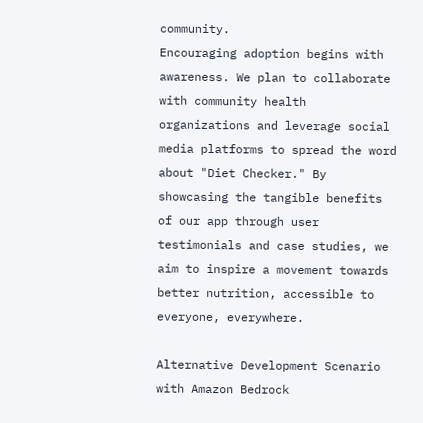community.
Encouraging adoption begins with awareness. We plan to collaborate with community health organizations and leverage social media platforms to spread the word about "Diet Checker." By showcasing the tangible benefits of our app through user testimonials and case studies, we aim to inspire a movement towards better nutrition, accessible to everyone, everywhere.

Alternative Development Scenario with Amazon Bedrock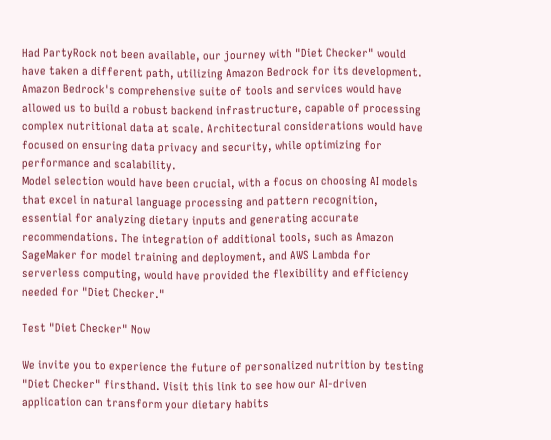Had PartyRock not been available, our journey with "Diet Checker" would have taken a different path, utilizing Amazon Bedrock for its development. Amazon Bedrock's comprehensive suite of tools and services would have allowed us to build a robust backend infrastructure, capable of processing complex nutritional data at scale. Architectural considerations would have focused on ensuring data privacy and security, while optimizing for performance and scalability.
Model selection would have been crucial, with a focus on choosing AI models that excel in natural language processing and pattern recognition, essential for analyzing dietary inputs and generating accurate recommendations. The integration of additional tools, such as Amazon SageMaker for model training and deployment, and AWS Lambda for serverless computing, would have provided the flexibility and efficiency needed for "Diet Checker."

Test "Diet Checker" Now

We invite you to experience the future of personalized nutrition by testing "Diet Checker" firsthand. Visit this link to see how our AI-driven application can transform your dietary habits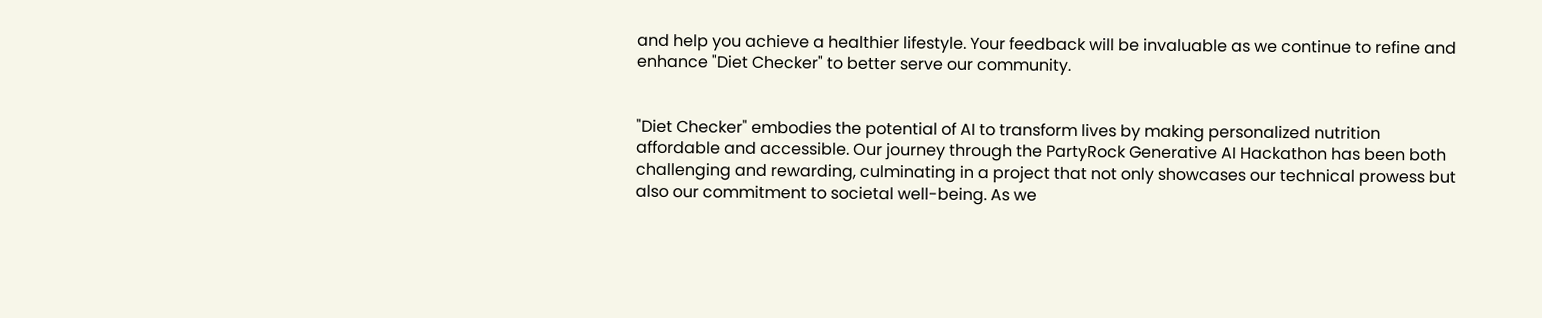and help you achieve a healthier lifestyle. Your feedback will be invaluable as we continue to refine and enhance "Diet Checker" to better serve our community.


"Diet Checker" embodies the potential of AI to transform lives by making personalized nutrition affordable and accessible. Our journey through the PartyRock Generative AI Hackathon has been both challenging and rewarding, culminating in a project that not only showcases our technical prowess but also our commitment to societal well-being. As we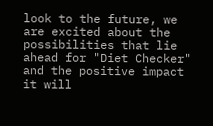look to the future, we are excited about the possibilities that lie ahead for "Diet Checker" and the positive impact it will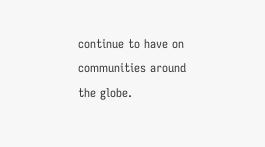continue to have on communities around the globe.